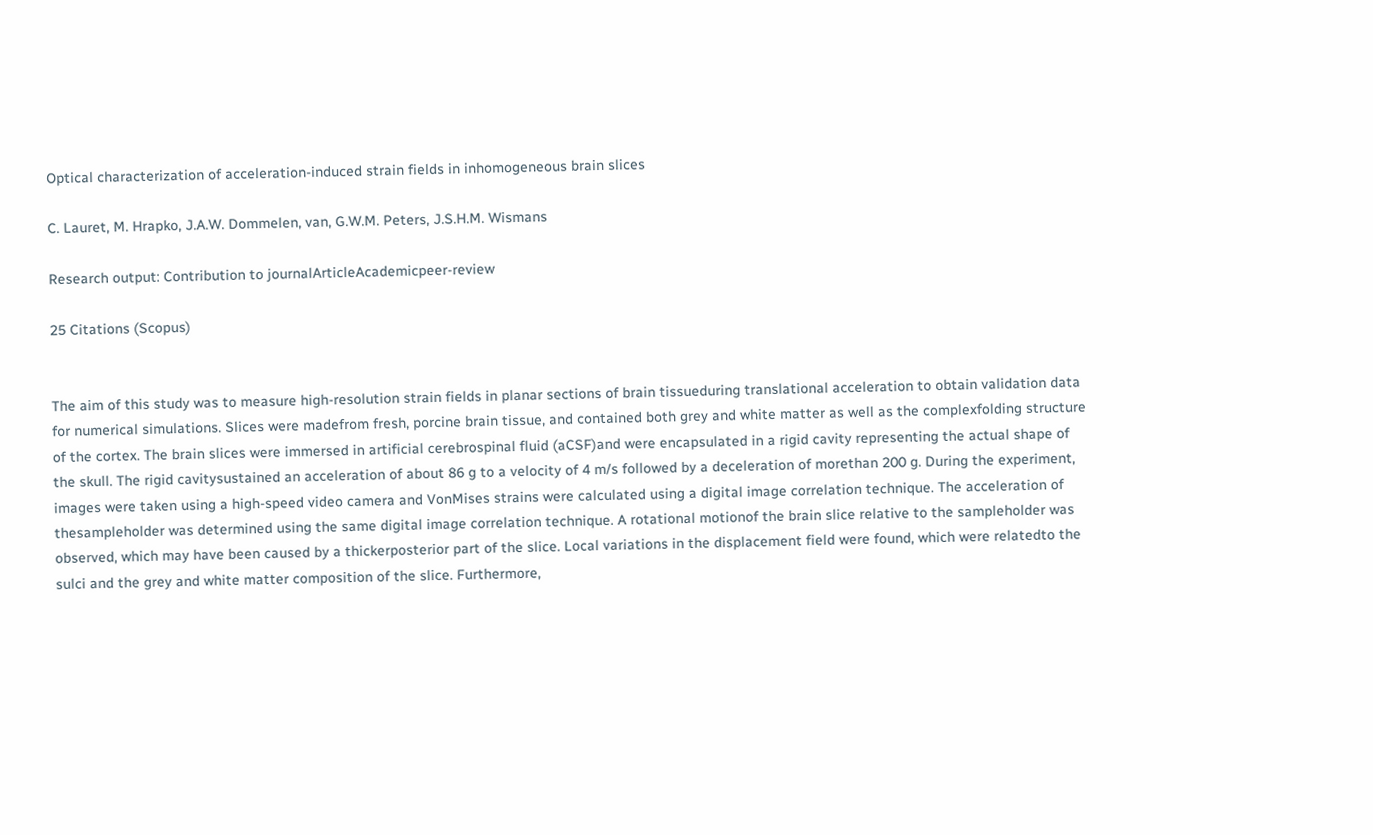Optical characterization of acceleration-induced strain fields in inhomogeneous brain slices

C. Lauret, M. Hrapko, J.A.W. Dommelen, van, G.W.M. Peters, J.S.H.M. Wismans

Research output: Contribution to journalArticleAcademicpeer-review

25 Citations (Scopus)


The aim of this study was to measure high-resolution strain fields in planar sections of brain tissueduring translational acceleration to obtain validation data for numerical simulations. Slices were madefrom fresh, porcine brain tissue, and contained both grey and white matter as well as the complexfolding structure of the cortex. The brain slices were immersed in artificial cerebrospinal fluid (aCSF)and were encapsulated in a rigid cavity representing the actual shape of the skull. The rigid cavitysustained an acceleration of about 86 g to a velocity of 4 m/s followed by a deceleration of morethan 200 g. During the experiment, images were taken using a high-speed video camera and VonMises strains were calculated using a digital image correlation technique. The acceleration of thesampleholder was determined using the same digital image correlation technique. A rotational motionof the brain slice relative to the sampleholder was observed, which may have been caused by a thickerposterior part of the slice. Local variations in the displacement field were found, which were relatedto the sulci and the grey and white matter composition of the slice. Furthermore,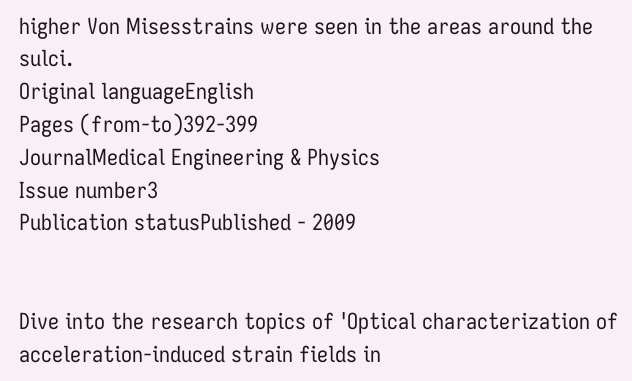higher Von Misesstrains were seen in the areas around the sulci.
Original languageEnglish
Pages (from-to)392-399
JournalMedical Engineering & Physics
Issue number3
Publication statusPublished - 2009


Dive into the research topics of 'Optical characterization of acceleration-induced strain fields in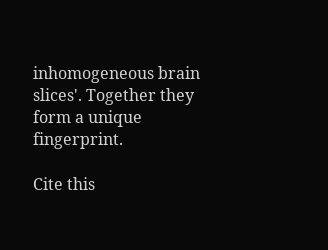inhomogeneous brain slices'. Together they form a unique fingerprint.

Cite this